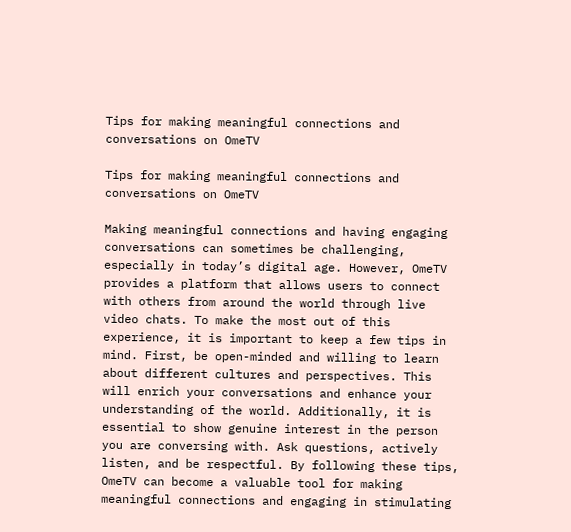Tips for making meaningful connections and conversations on OmeTV

Tips for making meaningful connections and conversations on OmeTV

Making meaningful connections and having engaging conversations can sometimes be challenging, especially in today’s digital age. However, OmeTV provides a platform that allows users to connect with others from around the world through live video chats. To make the most out of this experience, it is important to keep a few tips in mind. First, be open-minded and willing to learn about different cultures and perspectives. This will enrich your conversations and enhance your understanding of the world. Additionally, it is essential to show genuine interest in the person you are conversing with. Ask questions, actively listen, and be respectful. By following these tips, OmeTV can become a valuable tool for making meaningful connections and engaging in stimulating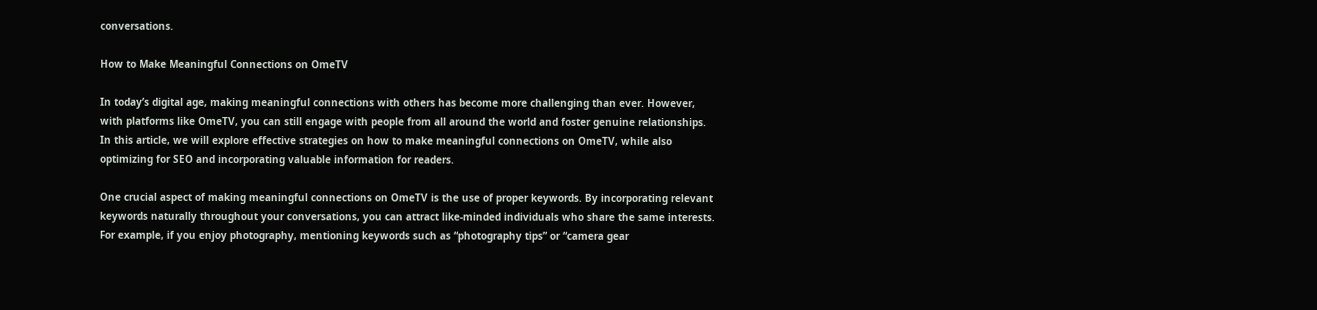conversations.

How to Make Meaningful Connections on OmeTV

In today’s digital age, making meaningful connections with others has become more challenging than ever. However, with platforms like OmeTV, you can still engage with people from all around the world and foster genuine relationships. In this article, we will explore effective strategies on how to make meaningful connections on OmeTV, while also optimizing for SEO and incorporating valuable information for readers.

One crucial aspect of making meaningful connections on OmeTV is the use of proper keywords. By incorporating relevant keywords naturally throughout your conversations, you can attract like-minded individuals who share the same interests. For example, if you enjoy photography, mentioning keywords such as “photography tips” or “camera gear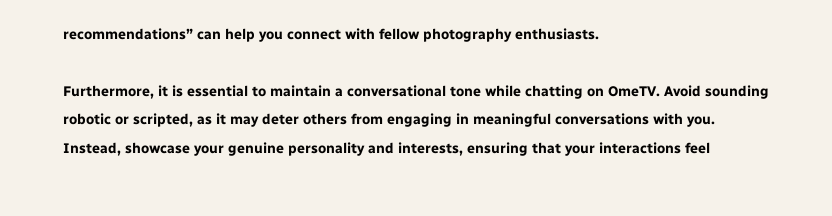recommendations” can help you connect with fellow photography enthusiasts.

Furthermore, it is essential to maintain a conversational tone while chatting on OmeTV. Avoid sounding robotic or scripted, as it may deter others from engaging in meaningful conversations with you. Instead, showcase your genuine personality and interests, ensuring that your interactions feel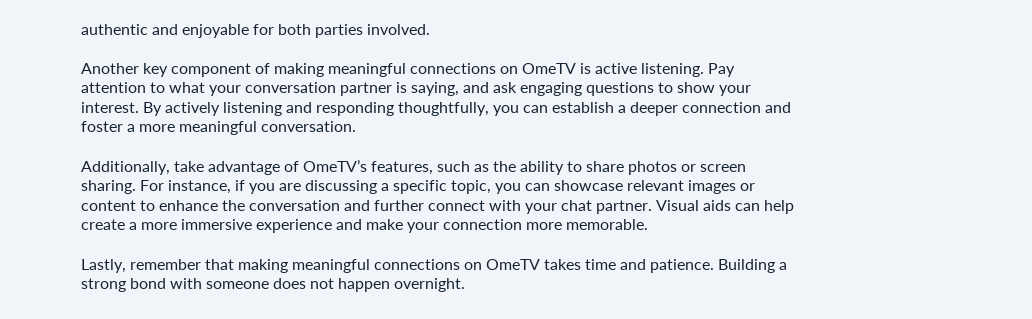authentic and enjoyable for both parties involved.

Another key component of making meaningful connections on OmeTV is active listening. Pay attention to what your conversation partner is saying, and ask engaging questions to show your interest. By actively listening and responding thoughtfully, you can establish a deeper connection and foster a more meaningful conversation.

Additionally, take advantage of OmeTV’s features, such as the ability to share photos or screen sharing. For instance, if you are discussing a specific topic, you can showcase relevant images or content to enhance the conversation and further connect with your chat partner. Visual aids can help create a more immersive experience and make your connection more memorable.

Lastly, remember that making meaningful connections on OmeTV takes time and patience. Building a strong bond with someone does not happen overnight.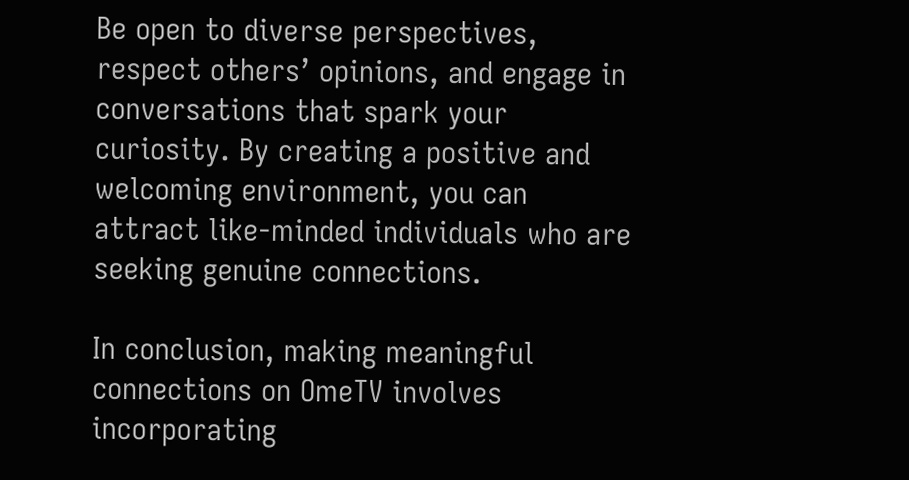Be open to diverse perspectives, respect others’ opinions, and engage in conversations that spark your curiosity. By creating a positive and welcoming environment, you can attract like-minded individuals who are seeking genuine connections.

In conclusion, making meaningful connections on OmeTV involves incorporating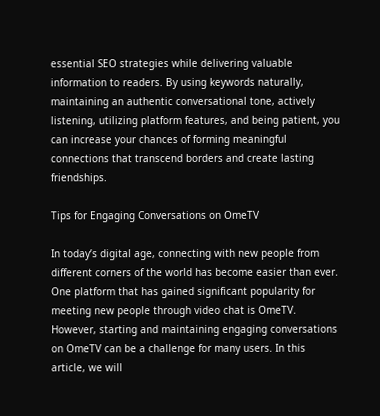essential SEO strategies while delivering valuable information to readers. By using keywords naturally, maintaining an authentic conversational tone, actively listening, utilizing platform features, and being patient, you can increase your chances of forming meaningful connections that transcend borders and create lasting friendships.

Tips for Engaging Conversations on OmeTV

In today’s digital age, connecting with new people from different corners of the world has become easier than ever. One platform that has gained significant popularity for meeting new people through video chat is OmeTV. However, starting and maintaining engaging conversations on OmeTV can be a challenge for many users. In this article, we will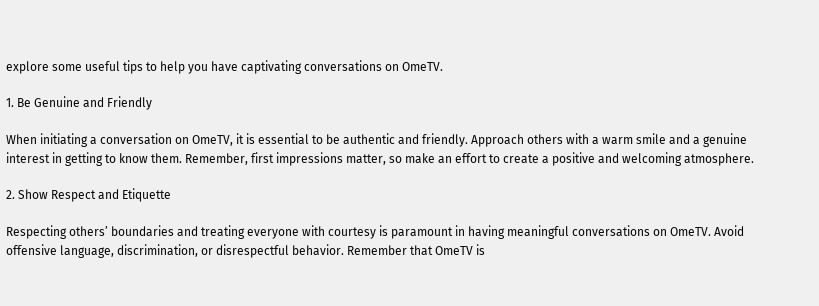explore some useful tips to help you have captivating conversations on OmeTV.

1. Be Genuine and Friendly

When initiating a conversation on OmeTV, it is essential to be authentic and friendly. Approach others with a warm smile and a genuine interest in getting to know them. Remember, first impressions matter, so make an effort to create a positive and welcoming atmosphere.

2. Show Respect and Etiquette

Respecting others’ boundaries and treating everyone with courtesy is paramount in having meaningful conversations on OmeTV. Avoid offensive language, discrimination, or disrespectful behavior. Remember that OmeTV is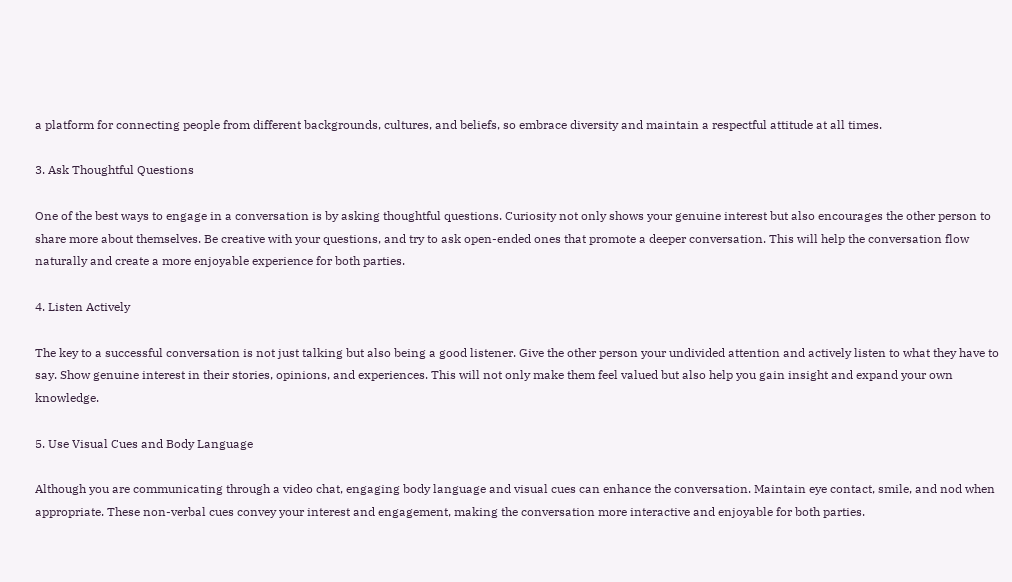a platform for connecting people from different backgrounds, cultures, and beliefs, so embrace diversity and maintain a respectful attitude at all times.

3. Ask Thoughtful Questions

One of the best ways to engage in a conversation is by asking thoughtful questions. Curiosity not only shows your genuine interest but also encourages the other person to share more about themselves. Be creative with your questions, and try to ask open-ended ones that promote a deeper conversation. This will help the conversation flow naturally and create a more enjoyable experience for both parties.

4. Listen Actively

The key to a successful conversation is not just talking but also being a good listener. Give the other person your undivided attention and actively listen to what they have to say. Show genuine interest in their stories, opinions, and experiences. This will not only make them feel valued but also help you gain insight and expand your own knowledge.

5. Use Visual Cues and Body Language

Although you are communicating through a video chat, engaging body language and visual cues can enhance the conversation. Maintain eye contact, smile, and nod when appropriate. These non-verbal cues convey your interest and engagement, making the conversation more interactive and enjoyable for both parties.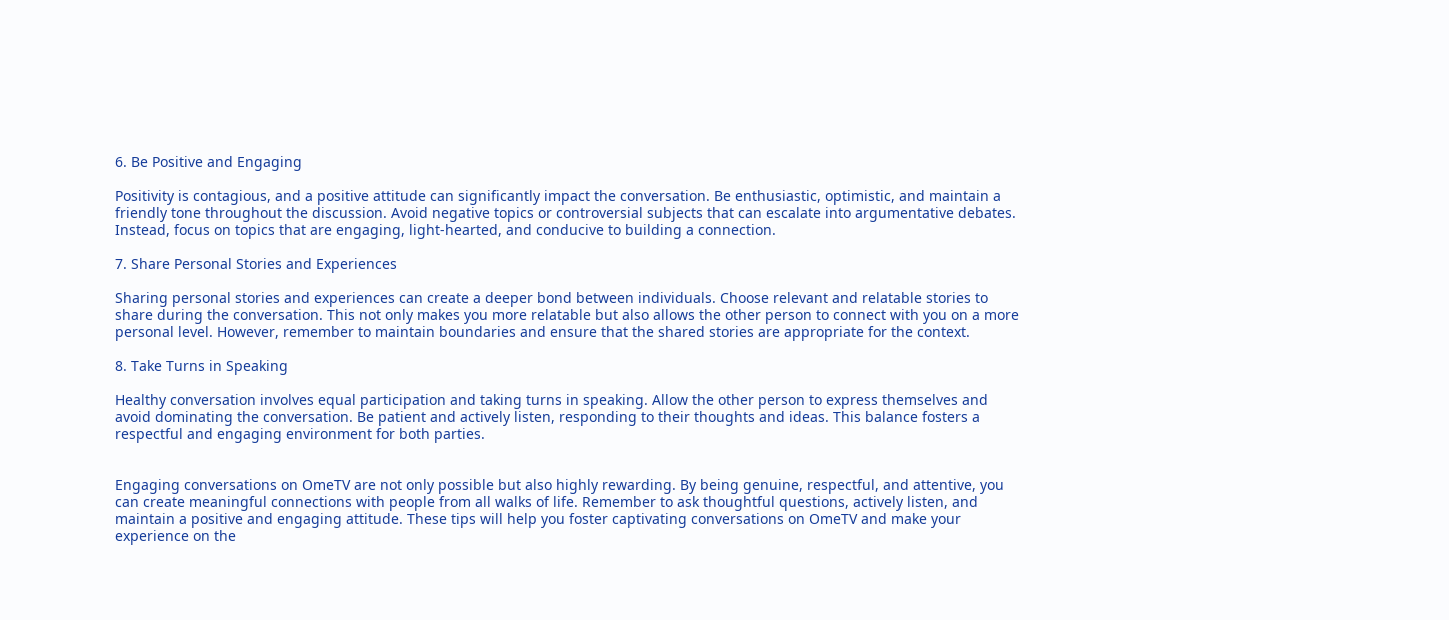6. Be Positive and Engaging

Positivity is contagious, and a positive attitude can significantly impact the conversation. Be enthusiastic, optimistic, and maintain a friendly tone throughout the discussion. Avoid negative topics or controversial subjects that can escalate into argumentative debates. Instead, focus on topics that are engaging, light-hearted, and conducive to building a connection.

7. Share Personal Stories and Experiences

Sharing personal stories and experiences can create a deeper bond between individuals. Choose relevant and relatable stories to share during the conversation. This not only makes you more relatable but also allows the other person to connect with you on a more personal level. However, remember to maintain boundaries and ensure that the shared stories are appropriate for the context.

8. Take Turns in Speaking

Healthy conversation involves equal participation and taking turns in speaking. Allow the other person to express themselves and avoid dominating the conversation. Be patient and actively listen, responding to their thoughts and ideas. This balance fosters a respectful and engaging environment for both parties.


Engaging conversations on OmeTV are not only possible but also highly rewarding. By being genuine, respectful, and attentive, you can create meaningful connections with people from all walks of life. Remember to ask thoughtful questions, actively listen, and maintain a positive and engaging attitude. These tips will help you foster captivating conversations on OmeTV and make your experience on the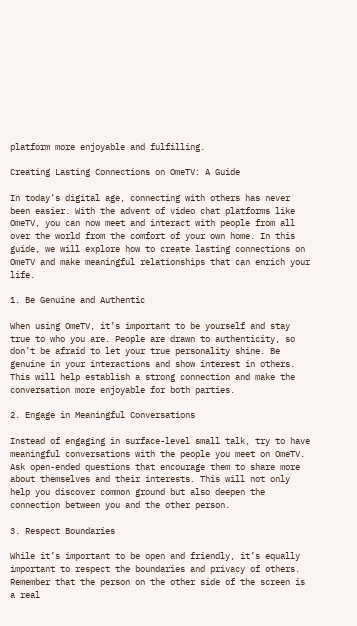platform more enjoyable and fulfilling.

Creating Lasting Connections on OmeTV: A Guide

In today’s digital age, connecting with others has never been easier. With the advent of video chat platforms like OmeTV, you can now meet and interact with people from all over the world from the comfort of your own home. In this guide, we will explore how to create lasting connections on OmeTV and make meaningful relationships that can enrich your life.

1. Be Genuine and Authentic

When using OmeTV, it’s important to be yourself and stay true to who you are. People are drawn to authenticity, so don’t be afraid to let your true personality shine. Be genuine in your interactions and show interest in others. This will help establish a strong connection and make the conversation more enjoyable for both parties.

2. Engage in Meaningful Conversations

Instead of engaging in surface-level small talk, try to have meaningful conversations with the people you meet on OmeTV. Ask open-ended questions that encourage them to share more about themselves and their interests. This will not only help you discover common ground but also deepen the connection between you and the other person.

3. Respect Boundaries

While it’s important to be open and friendly, it’s equally important to respect the boundaries and privacy of others. Remember that the person on the other side of the screen is a real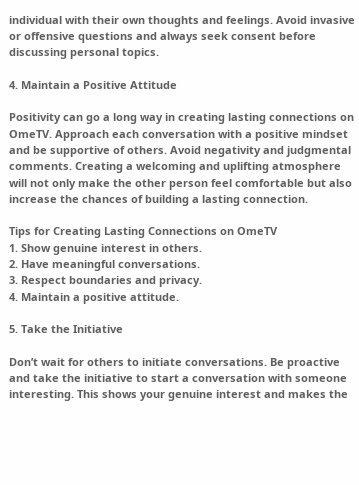individual with their own thoughts and feelings. Avoid invasive or offensive questions and always seek consent before discussing personal topics.

4. Maintain a Positive Attitude

Positivity can go a long way in creating lasting connections on OmeTV. Approach each conversation with a positive mindset and be supportive of others. Avoid negativity and judgmental comments. Creating a welcoming and uplifting atmosphere will not only make the other person feel comfortable but also increase the chances of building a lasting connection.

Tips for Creating Lasting Connections on OmeTV
1. Show genuine interest in others.
2. Have meaningful conversations.
3. Respect boundaries and privacy.
4. Maintain a positive attitude.

5. Take the Initiative

Don’t wait for others to initiate conversations. Be proactive and take the initiative to start a conversation with someone interesting. This shows your genuine interest and makes the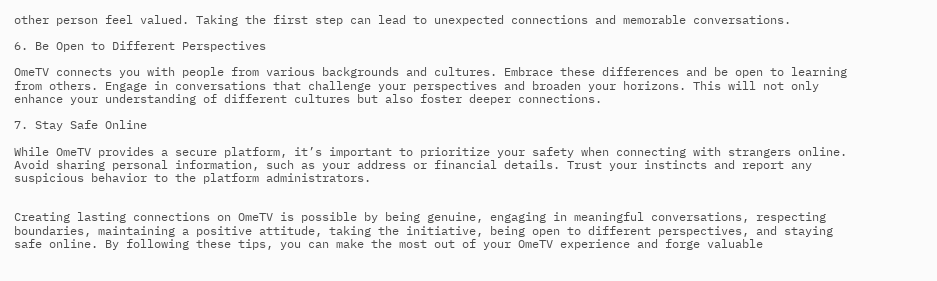other person feel valued. Taking the first step can lead to unexpected connections and memorable conversations.

6. Be Open to Different Perspectives

OmeTV connects you with people from various backgrounds and cultures. Embrace these differences and be open to learning from others. Engage in conversations that challenge your perspectives and broaden your horizons. This will not only enhance your understanding of different cultures but also foster deeper connections.

7. Stay Safe Online

While OmeTV provides a secure platform, it’s important to prioritize your safety when connecting with strangers online. Avoid sharing personal information, such as your address or financial details. Trust your instincts and report any suspicious behavior to the platform administrators.


Creating lasting connections on OmeTV is possible by being genuine, engaging in meaningful conversations, respecting boundaries, maintaining a positive attitude, taking the initiative, being open to different perspectives, and staying safe online. By following these tips, you can make the most out of your OmeTV experience and forge valuable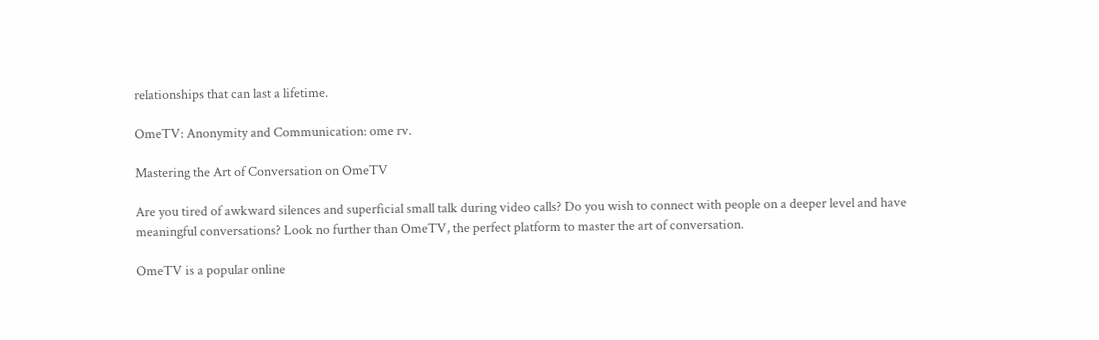relationships that can last a lifetime.

OmeTV: Anonymity and Communication: ome rv.

Mastering the Art of Conversation on OmeTV

Are you tired of awkward silences and superficial small talk during video calls? Do you wish to connect with people on a deeper level and have meaningful conversations? Look no further than OmeTV, the perfect platform to master the art of conversation.

OmeTV is a popular online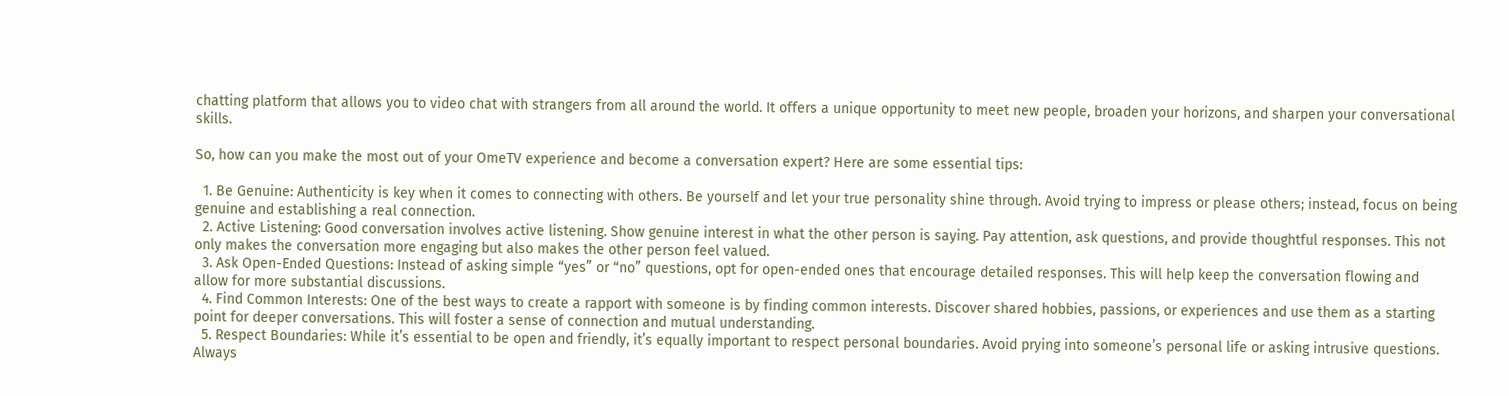chatting platform that allows you to video chat with strangers from all around the world. It offers a unique opportunity to meet new people, broaden your horizons, and sharpen your conversational skills.

So, how can you make the most out of your OmeTV experience and become a conversation expert? Here are some essential tips:

  1. Be Genuine: Authenticity is key when it comes to connecting with others. Be yourself and let your true personality shine through. Avoid trying to impress or please others; instead, focus on being genuine and establishing a real connection.
  2. Active Listening: Good conversation involves active listening. Show genuine interest in what the other person is saying. Pay attention, ask questions, and provide thoughtful responses. This not only makes the conversation more engaging but also makes the other person feel valued.
  3. Ask Open-Ended Questions: Instead of asking simple “yes” or “no” questions, opt for open-ended ones that encourage detailed responses. This will help keep the conversation flowing and allow for more substantial discussions.
  4. Find Common Interests: One of the best ways to create a rapport with someone is by finding common interests. Discover shared hobbies, passions, or experiences and use them as a starting point for deeper conversations. This will foster a sense of connection and mutual understanding.
  5. Respect Boundaries: While it’s essential to be open and friendly, it’s equally important to respect personal boundaries. Avoid prying into someone’s personal life or asking intrusive questions. Always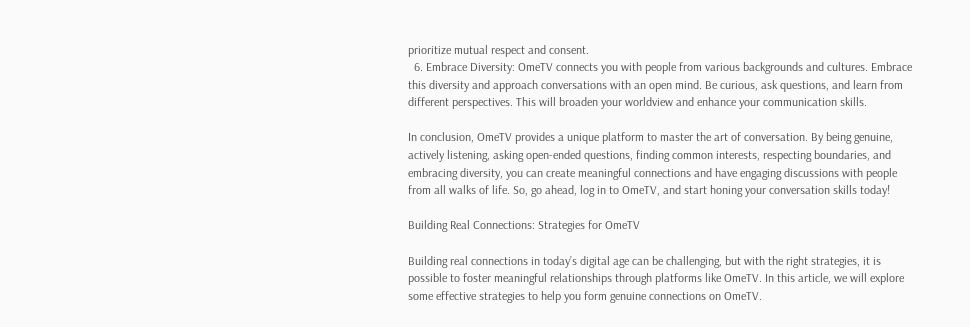prioritize mutual respect and consent.
  6. Embrace Diversity: OmeTV connects you with people from various backgrounds and cultures. Embrace this diversity and approach conversations with an open mind. Be curious, ask questions, and learn from different perspectives. This will broaden your worldview and enhance your communication skills.

In conclusion, OmeTV provides a unique platform to master the art of conversation. By being genuine, actively listening, asking open-ended questions, finding common interests, respecting boundaries, and embracing diversity, you can create meaningful connections and have engaging discussions with people from all walks of life. So, go ahead, log in to OmeTV, and start honing your conversation skills today!

Building Real Connections: Strategies for OmeTV

Building real connections in today’s digital age can be challenging, but with the right strategies, it is possible to foster meaningful relationships through platforms like OmeTV. In this article, we will explore some effective strategies to help you form genuine connections on OmeTV.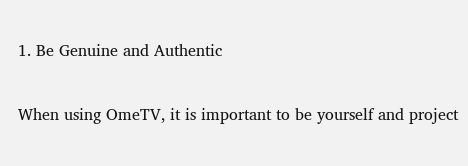1. Be Genuine and Authentic

When using OmeTV, it is important to be yourself and project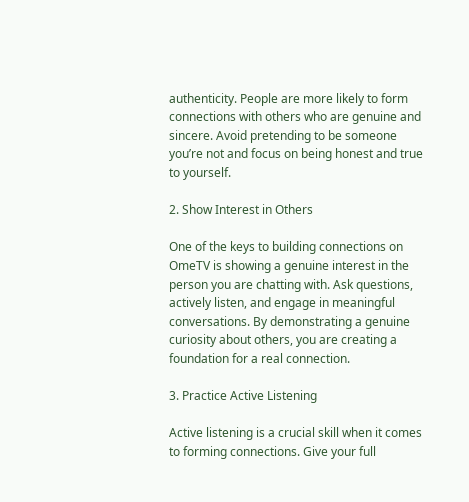authenticity. People are more likely to form connections with others who are genuine and sincere. Avoid pretending to be someone you’re not and focus on being honest and true to yourself.

2. Show Interest in Others

One of the keys to building connections on OmeTV is showing a genuine interest in the person you are chatting with. Ask questions, actively listen, and engage in meaningful conversations. By demonstrating a genuine curiosity about others, you are creating a foundation for a real connection.

3. Practice Active Listening

Active listening is a crucial skill when it comes to forming connections. Give your full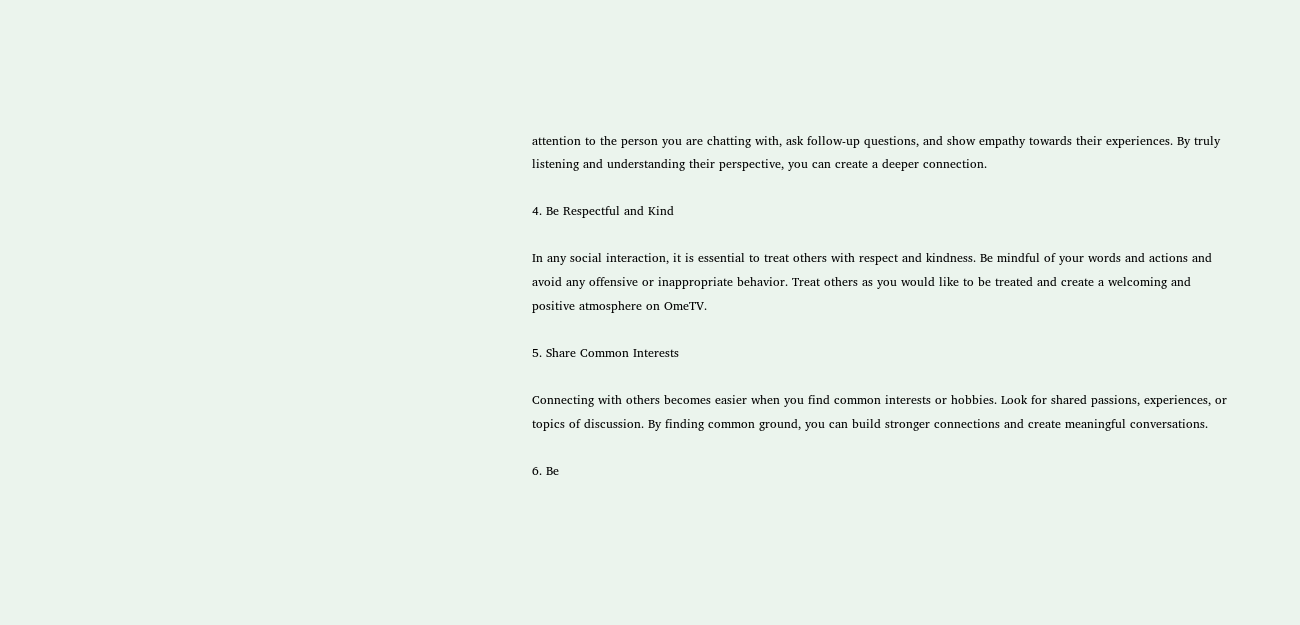attention to the person you are chatting with, ask follow-up questions, and show empathy towards their experiences. By truly listening and understanding their perspective, you can create a deeper connection.

4. Be Respectful and Kind

In any social interaction, it is essential to treat others with respect and kindness. Be mindful of your words and actions and avoid any offensive or inappropriate behavior. Treat others as you would like to be treated and create a welcoming and positive atmosphere on OmeTV.

5. Share Common Interests

Connecting with others becomes easier when you find common interests or hobbies. Look for shared passions, experiences, or topics of discussion. By finding common ground, you can build stronger connections and create meaningful conversations.

6. Be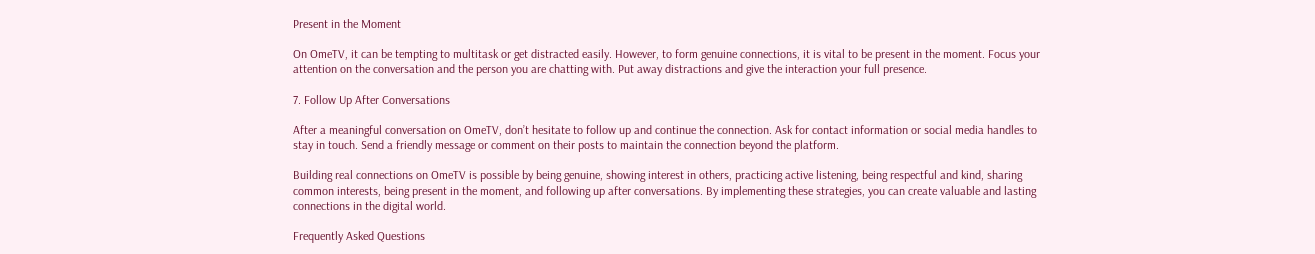Present in the Moment

On OmeTV, it can be tempting to multitask or get distracted easily. However, to form genuine connections, it is vital to be present in the moment. Focus your attention on the conversation and the person you are chatting with. Put away distractions and give the interaction your full presence.

7. Follow Up After Conversations

After a meaningful conversation on OmeTV, don’t hesitate to follow up and continue the connection. Ask for contact information or social media handles to stay in touch. Send a friendly message or comment on their posts to maintain the connection beyond the platform.

Building real connections on OmeTV is possible by being genuine, showing interest in others, practicing active listening, being respectful and kind, sharing common interests, being present in the moment, and following up after conversations. By implementing these strategies, you can create valuable and lasting connections in the digital world.

Frequently Asked Questions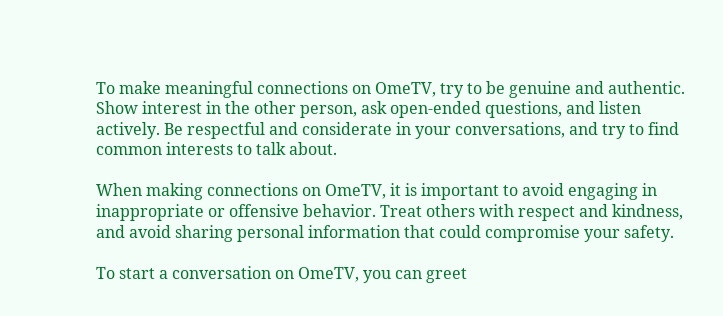To make meaningful connections on OmeTV, try to be genuine and authentic. Show interest in the other person, ask open-ended questions, and listen actively. Be respectful and considerate in your conversations, and try to find common interests to talk about.

When making connections on OmeTV, it is important to avoid engaging in inappropriate or offensive behavior. Treat others with respect and kindness, and avoid sharing personal information that could compromise your safety.

To start a conversation on OmeTV, you can greet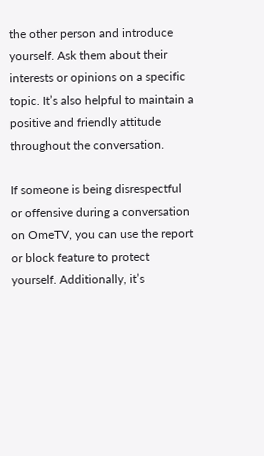the other person and introduce yourself. Ask them about their interests or opinions on a specific topic. It’s also helpful to maintain a positive and friendly attitude throughout the conversation.

If someone is being disrespectful or offensive during a conversation on OmeTV, you can use the report or block feature to protect yourself. Additionally, it’s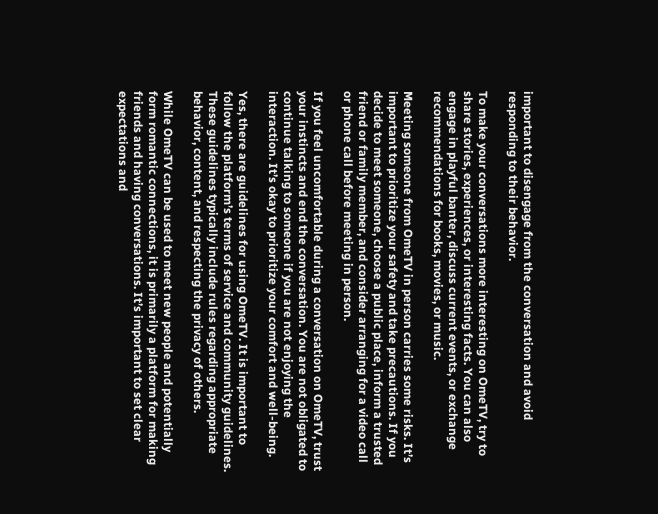important to disengage from the conversation and avoid responding to their behavior.

To make your conversations more interesting on OmeTV, try to share stories, experiences, or interesting facts. You can also engage in playful banter, discuss current events, or exchange recommendations for books, movies, or music.

Meeting someone from OmeTV in person carries some risks. It’s important to prioritize your safety and take precautions. If you decide to meet someone, choose a public place, inform a trusted friend or family member, and consider arranging for a video call or phone call before meeting in person.

If you feel uncomfortable during a conversation on OmeTV, trust your instincts and end the conversation. You are not obligated to continue talking to someone if you are not enjoying the interaction. It’s okay to prioritize your comfort and well-being.

Yes, there are guidelines for using OmeTV. It is important to follow the platform’s terms of service and community guidelines. These guidelines typically include rules regarding appropriate behavior, content, and respecting the privacy of others.

While OmeTV can be used to meet new people and potentially form romantic connections, it is primarily a platform for making friends and having conversations. It’s important to set clear expectations and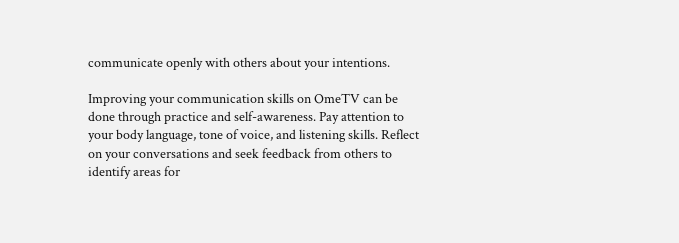communicate openly with others about your intentions.

Improving your communication skills on OmeTV can be done through practice and self-awareness. Pay attention to your body language, tone of voice, and listening skills. Reflect on your conversations and seek feedback from others to identify areas for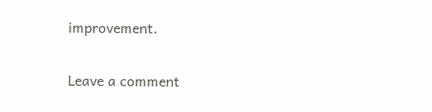improvement.

Leave a comment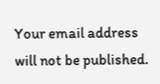Your email address will not be published.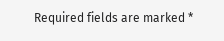Required fields are marked *